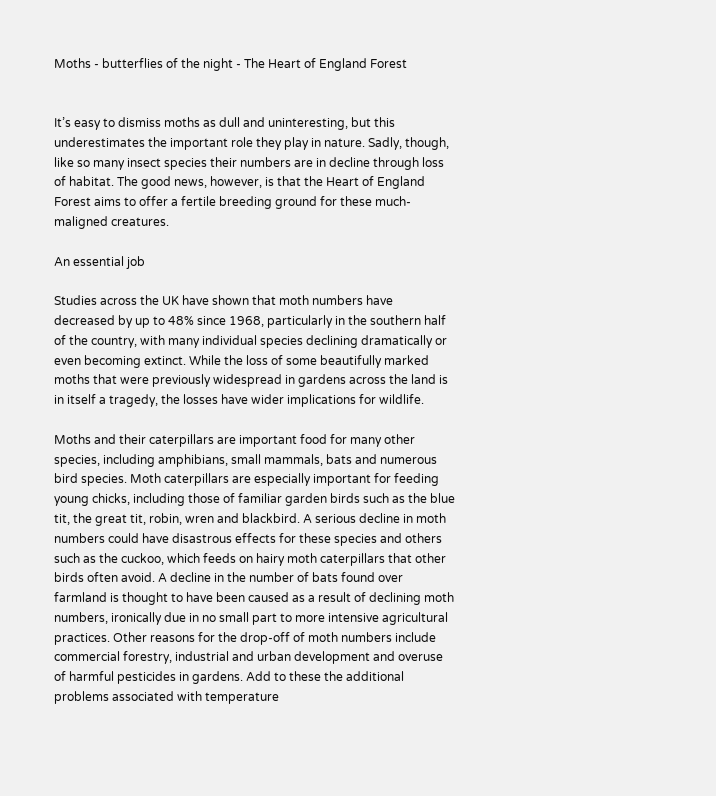Moths - butterflies of the night - The Heart of England Forest


It’s easy to dismiss moths as dull and uninteresting, but this underestimates the important role they play in nature. Sadly, though, like so many insect species their numbers are in decline through loss of habitat. The good news, however, is that the Heart of England Forest aims to offer a fertile breeding ground for these much-maligned creatures.

An essential job

Studies across the UK have shown that moth numbers have decreased by up to 48% since 1968, particularly in the southern half of the country, with many individual species declining dramatically or even becoming extinct. While the loss of some beautifully marked moths that were previously widespread in gardens across the land is in itself a tragedy, the losses have wider implications for wildlife.

Moths and their caterpillars are important food for many other species, including amphibians, small mammals, bats and numerous bird species. Moth caterpillars are especially important for feeding young chicks, including those of familiar garden birds such as the blue tit, the great tit, robin, wren and blackbird. A serious decline in moth numbers could have disastrous effects for these species and others such as the cuckoo, which feeds on hairy moth caterpillars that other birds often avoid. A decline in the number of bats found over farmland is thought to have been caused as a result of declining moth numbers, ironically due in no small part to more intensive agricultural practices. Other reasons for the drop-off of moth numbers include commercial forestry, industrial and urban development and overuse of harmful pesticides in gardens. Add to these the additional problems associated with temperature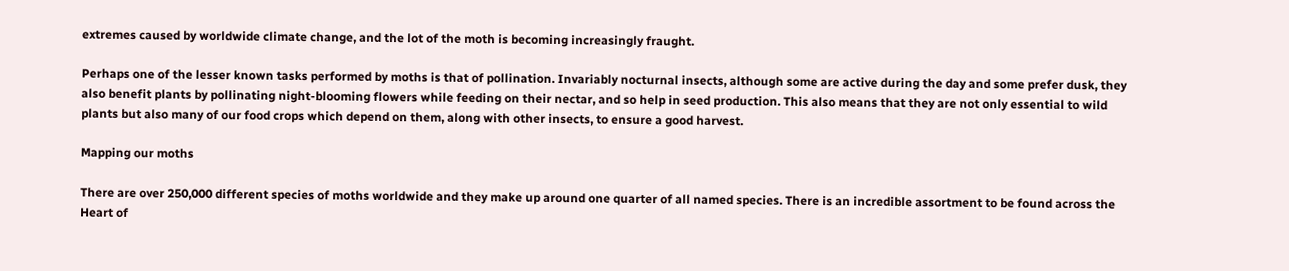extremes caused by worldwide climate change, and the lot of the moth is becoming increasingly fraught.

Perhaps one of the lesser known tasks performed by moths is that of pollination. Invariably nocturnal insects, although some are active during the day and some prefer dusk, they also benefit plants by pollinating night-blooming flowers while feeding on their nectar, and so help in seed production. This also means that they are not only essential to wild plants but also many of our food crops which depend on them, along with other insects, to ensure a good harvest.

Mapping our moths

There are over 250,000 different species of moths worldwide and they make up around one quarter of all named species. There is an incredible assortment to be found across the Heart of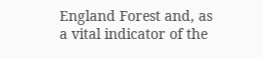England Forest and, as a vital indicator of the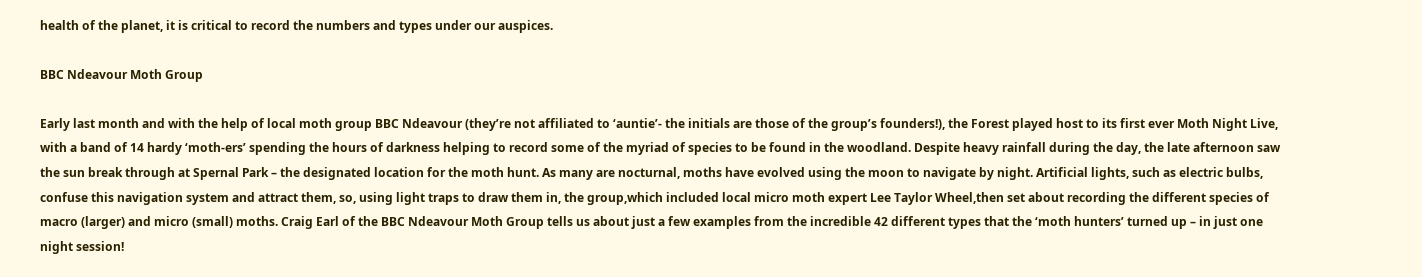health of the planet, it is critical to record the numbers and types under our auspices.

BBC Ndeavour Moth Group

Early last month and with the help of local moth group BBC Ndeavour (they’re not affiliated to ‘auntie’- the initials are those of the group’s founders!), the Forest played host to its first ever Moth Night Live, with a band of 14 hardy ‘moth-ers’ spending the hours of darkness helping to record some of the myriad of species to be found in the woodland. Despite heavy rainfall during the day, the late afternoon saw the sun break through at Spernal Park – the designated location for the moth hunt. As many are nocturnal, moths have evolved using the moon to navigate by night. Artificial lights, such as electric bulbs, confuse this navigation system and attract them, so, using light traps to draw them in, the group,which included local micro moth expert Lee Taylor Wheel,then set about recording the different species of macro (larger) and micro (small) moths. Craig Earl of the BBC Ndeavour Moth Group tells us about just a few examples from the incredible 42 different types that the ‘moth hunters’ turned up – in just one night session!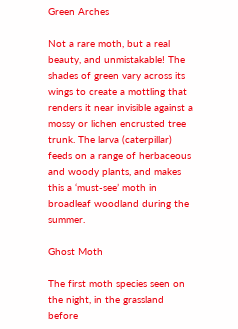Green Arches

Not a rare moth, but a real beauty, and unmistakable! The shades of green vary across its wings to create a mottling that renders it near invisible against a mossy or lichen encrusted tree trunk. The larva (caterpillar) feeds on a range of herbaceous and woody plants, and makes this a ‘must-see’ moth in broadleaf woodland during the summer.

Ghost Moth

The first moth species seen on the night, in the grassland before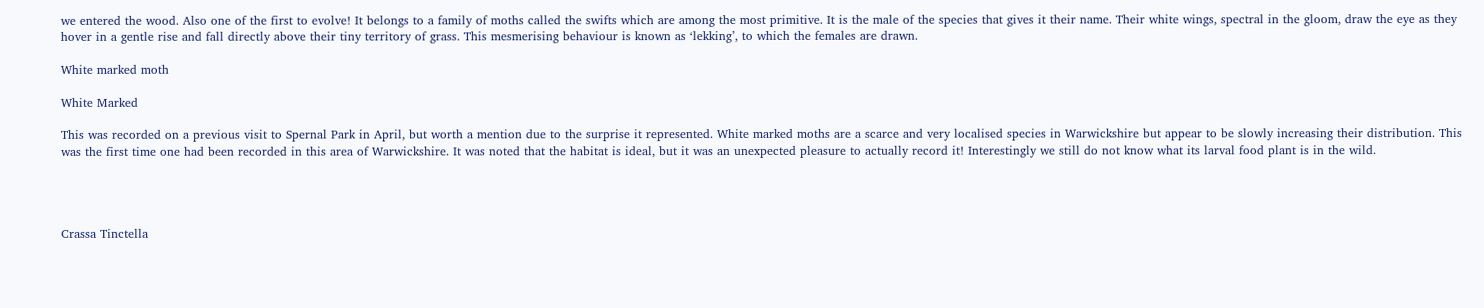we entered the wood. Also one of the first to evolve! It belongs to a family of moths called the swifts which are among the most primitive. It is the male of the species that gives it their name. Their white wings, spectral in the gloom, draw the eye as they hover in a gentle rise and fall directly above their tiny territory of grass. This mesmerising behaviour is known as ‘lekking’, to which the females are drawn.

White marked moth

White Marked

This was recorded on a previous visit to Spernal Park in April, but worth a mention due to the surprise it represented. White marked moths are a scarce and very localised species in Warwickshire but appear to be slowly increasing their distribution. This was the first time one had been recorded in this area of Warwickshire. It was noted that the habitat is ideal, but it was an unexpected pleasure to actually record it! Interestingly we still do not know what its larval food plant is in the wild.




Crassa Tinctella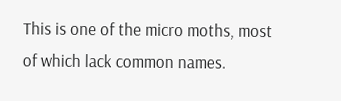This is one of the micro moths, most of which lack common names.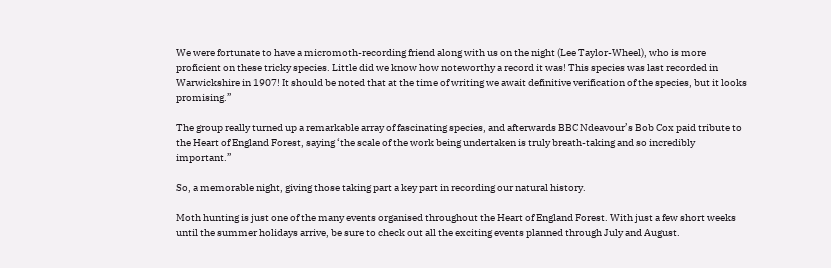We were fortunate to have a micromoth-recording friend along with us on the night (Lee Taylor-Wheel), who is more proficient on these tricky species. Little did we know how noteworthy a record it was! This species was last recorded in Warwickshire in 1907! It should be noted that at the time of writing we await definitive verification of the species, but it looks promising.”

The group really turned up a remarkable array of fascinating species, and afterwards BBC Ndeavour’s Bob Cox paid tribute to the Heart of England Forest, saying ‘the scale of the work being undertaken is truly breath-taking and so incredibly important.”

So, a memorable night, giving those taking part a key part in recording our natural history.

Moth hunting is just one of the many events organised throughout the Heart of England Forest. With just a few short weeks until the summer holidays arrive, be sure to check out all the exciting events planned through July and August.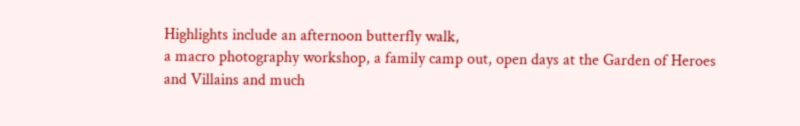Highlights include an afternoon butterfly walk,
a macro photography workshop, a family camp out, open days at the Garden of Heroes and Villains and much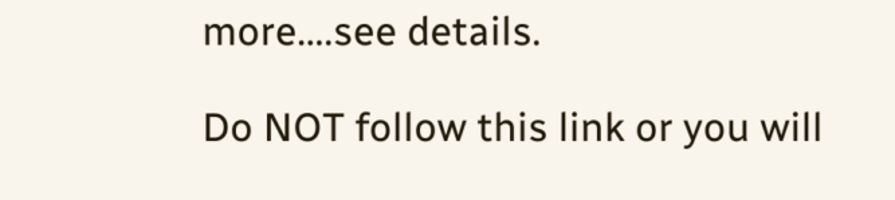more….see details.

Do NOT follow this link or you will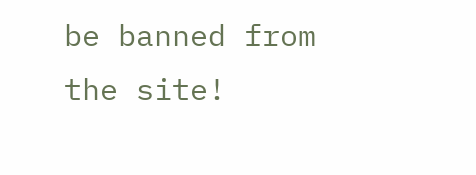be banned from the site!